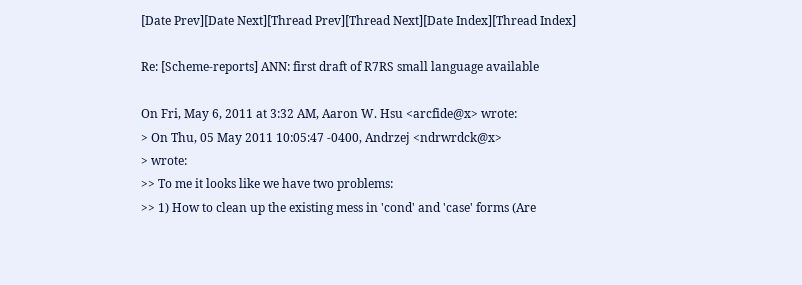[Date Prev][Date Next][Thread Prev][Thread Next][Date Index][Thread Index]

Re: [Scheme-reports] ANN: first draft of R7RS small language available

On Fri, May 6, 2011 at 3:32 AM, Aaron W. Hsu <arcfide@x> wrote:
> On Thu, 05 May 2011 10:05:47 -0400, Andrzej <ndrwrdck@x>
> wrote:
>> To me it looks like we have two problems:
>> 1) How to clean up the existing mess in 'cond' and 'case' forms (Are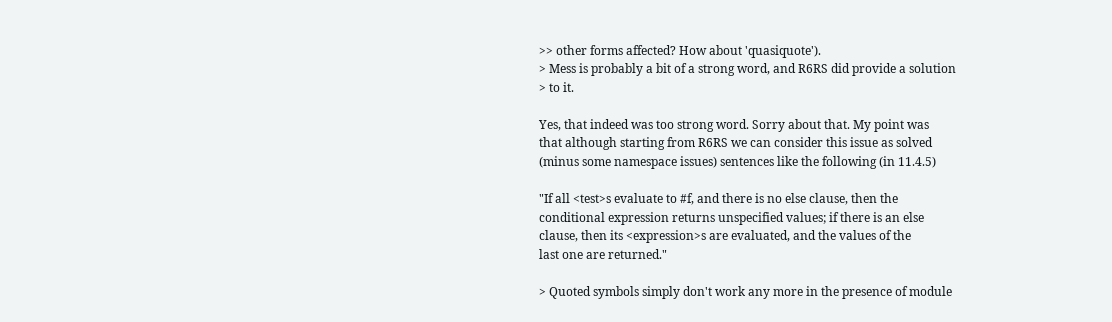>> other forms affected? How about 'quasiquote').
> Mess is probably a bit of a strong word, and R6RS did provide a solution
> to it.

Yes, that indeed was too strong word. Sorry about that. My point was
that although starting from R6RS we can consider this issue as solved
(minus some namespace issues) sentences like the following (in 11.4.5)

"If all <test>s evaluate to #f, and there is no else clause, then the
conditional expression returns unspecified values; if there is an else
clause, then its <expression>s are evaluated, and the values of the
last one are returned."

> Quoted symbols simply don't work any more in the presence of module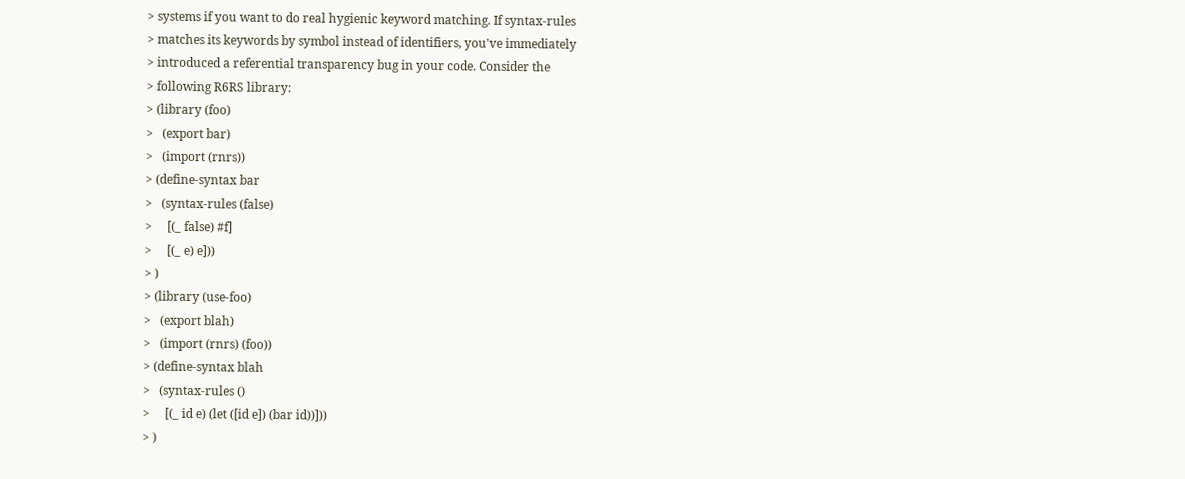> systems if you want to do real hygienic keyword matching. If syntax-rules
> matches its keywords by symbol instead of identifiers, you've immediately
> introduced a referential transparency bug in your code. Consider the
> following R6RS library:
> (library (foo)
>   (export bar)
>   (import (rnrs))
> (define-syntax bar
>   (syntax-rules (false)
>     [(_ false) #f]
>     [(_ e) e]))
> )
> (library (use-foo)
>   (export blah)
>   (import (rnrs) (foo))
> (define-syntax blah
>   (syntax-rules ()
>     [(_ id e) (let ([id e]) (bar id))]))
> )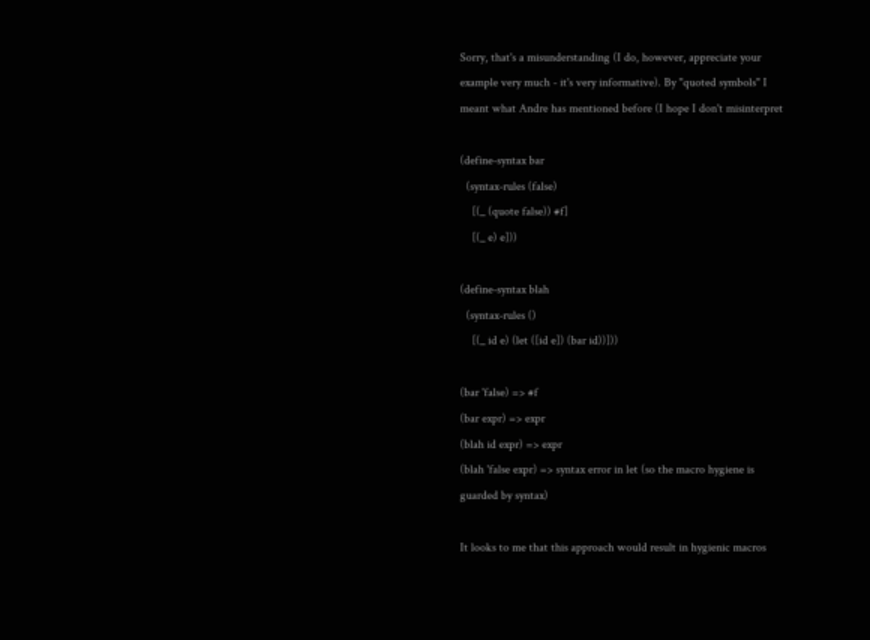Sorry, that's a misunderstanding (I do, however, appreciate your
example very much - it's very informative). By "quoted symbols" I
meant what Andre has mentioned before (I hope I don't misinterpret

(define-syntax bar
  (syntax-rules (false)
    [(_ (quote false)) #f]
    [(_ e) e]))

(define-syntax blah
  (syntax-rules ()
    [(_ id e) (let ([id e]) (bar id))]))

(bar 'false) => #f
(bar expr) => expr
(blah id expr) => expr
(blah 'false expr) => syntax error in let (so the macro hygiene is
guarded by syntax)

It looks to me that this approach would result in hygienic macros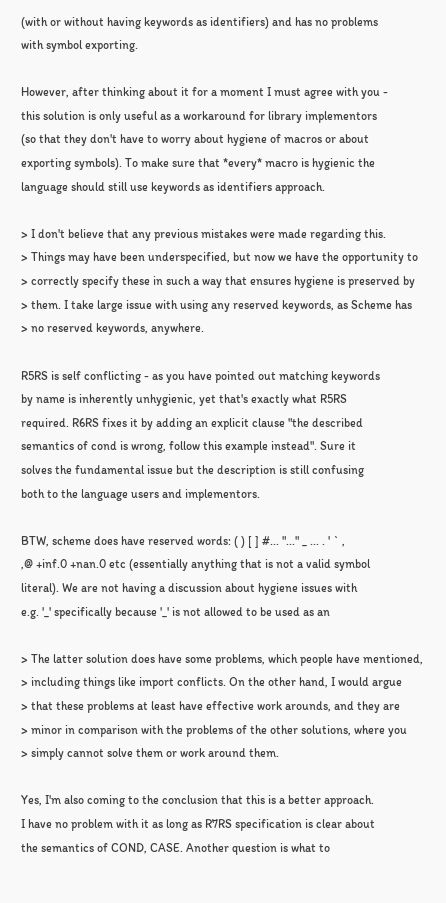(with or without having keywords as identifiers) and has no problems
with symbol exporting.

However, after thinking about it for a moment I must agree with you -
this solution is only useful as a workaround for library implementors
(so that they don't have to worry about hygiene of macros or about
exporting symbols). To make sure that *every* macro is hygienic the
language should still use keywords as identifiers approach.

> I don't believe that any previous mistakes were made regarding this.
> Things may have been underspecified, but now we have the opportunity to
> correctly specify these in such a way that ensures hygiene is preserved by
> them. I take large issue with using any reserved keywords, as Scheme has
> no reserved keywords, anywhere.

R5RS is self conflicting - as you have pointed out matching keywords
by name is inherently unhygienic, yet that's exactly what R5RS
required. R6RS fixes it by adding an explicit clause "the described
semantics of cond is wrong, follow this example instead". Sure it
solves the fundamental issue but the description is still confusing
both to the language users and implementors.

BTW, scheme does have reserved words: ( ) [ ] #... "..." _ ... . ' ` ,
,@ +inf.0 +nan.0 etc (essentially anything that is not a valid symbol
literal). We are not having a discussion about hygiene issues with
e.g. '_' specifically because '_' is not allowed to be used as an

> The latter solution does have some problems, which people have mentioned,
> including things like import conflicts. On the other hand, I would argue
> that these problems at least have effective work arounds, and they are
> minor in comparison with the problems of the other solutions, where you
> simply cannot solve them or work around them.

Yes, I'm also coming to the conclusion that this is a better approach.
I have no problem with it as long as R7RS specification is clear about
the semantics of COND, CASE. Another question is what to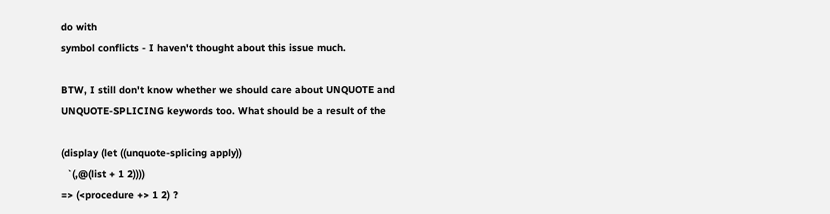do with
symbol conflicts - I haven't thought about this issue much.

BTW, I still don't know whether we should care about UNQUOTE and
UNQUOTE-SPLICING keywords too. What should be a result of the

(display (let ((unquote-splicing apply))
  `(,@(list + 1 2))))
=> (<procedure +> 1 2) ?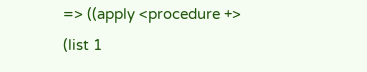=> ((apply <procedure +> (list 1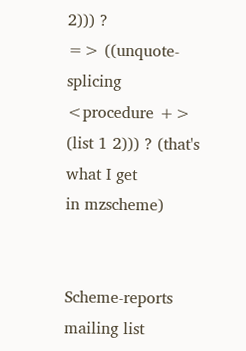2))) ?
=> ((unquote-splicing <procedure +> (list 1 2))) ? (that's what I get
in mzscheme)


Scheme-reports mailing list